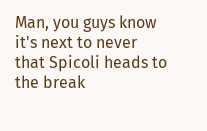Man, you guys know it's next to never that Spicoli heads to the break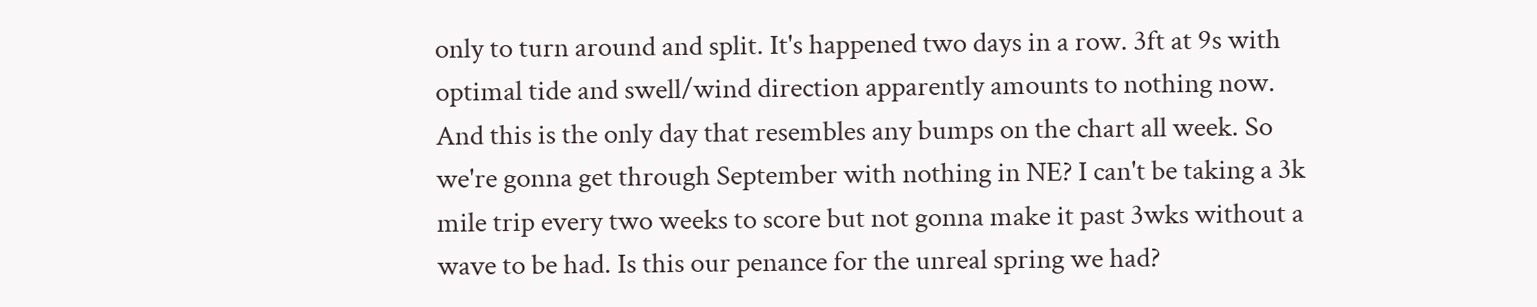only to turn around and split. It's happened two days in a row. 3ft at 9s with optimal tide and swell/wind direction apparently amounts to nothing now. And this is the only day that resembles any bumps on the chart all week. So we're gonna get through September with nothing in NE? I can't be taking a 3k mile trip every two weeks to score but not gonna make it past 3wks without a wave to be had. Is this our penance for the unreal spring we had?